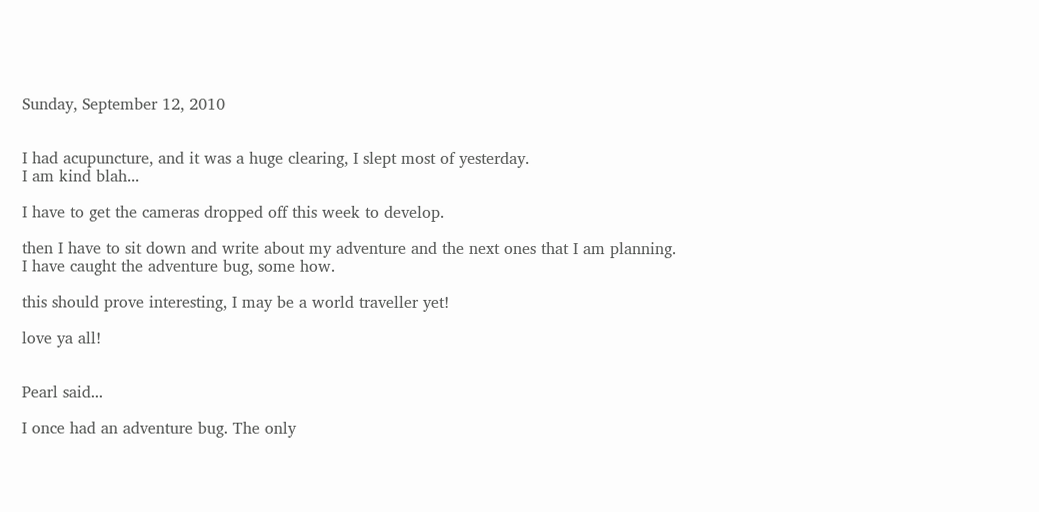Sunday, September 12, 2010


I had acupuncture, and it was a huge clearing, I slept most of yesterday.
I am kind blah...

I have to get the cameras dropped off this week to develop.

then I have to sit down and write about my adventure and the next ones that I am planning.
I have caught the adventure bug, some how.

this should prove interesting, I may be a world traveller yet!

love ya all!


Pearl said...

I once had an adventure bug. The only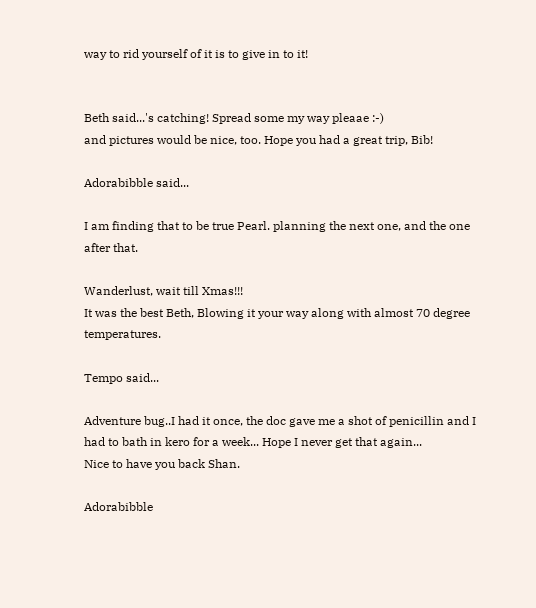way to rid yourself of it is to give in to it!


Beth said...'s catching! Spread some my way pleaae :-)
and pictures would be nice, too. Hope you had a great trip, Bib!

Adorabibble said...

I am finding that to be true Pearl. planning the next one, and the one after that.

Wanderlust, wait till Xmas!!!
It was the best Beth, Blowing it your way along with almost 70 degree temperatures.

Tempo said...

Adventure bug..I had it once, the doc gave me a shot of penicillin and I had to bath in kero for a week... Hope I never get that again...
Nice to have you back Shan.

Adorabibble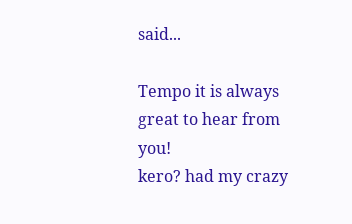said...

Tempo it is always great to hear from you!
kero? had my crazy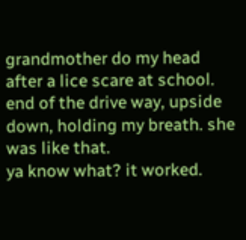grandmother do my head after a lice scare at school. end of the drive way, upside down, holding my breath. she was like that.
ya know what? it worked.